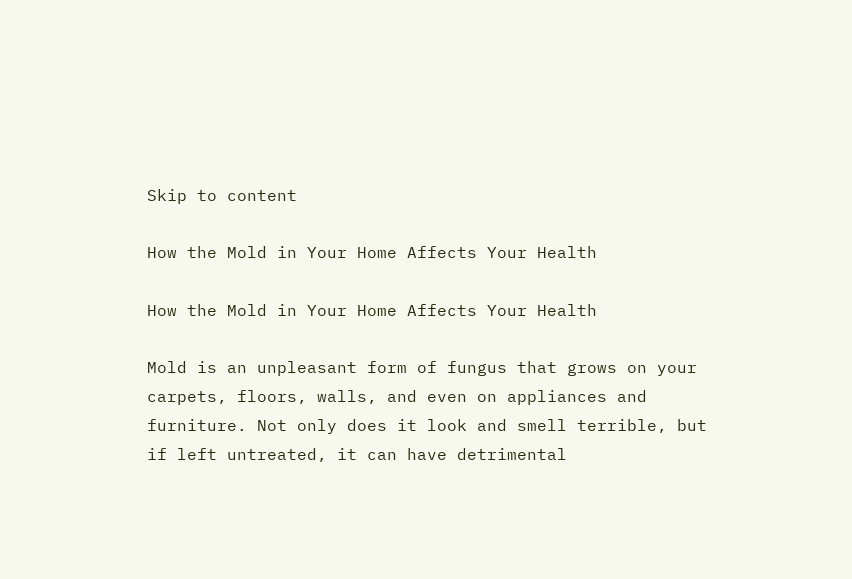Skip to content

How the Mold in Your Home Affects Your Health

How the Mold in Your Home Affects Your Health

Mold is an unpleasant form of fungus that grows on your carpets, floors, walls, and even on appliances and furniture. Not only does it look and smell terrible, but if left untreated, it can have detrimental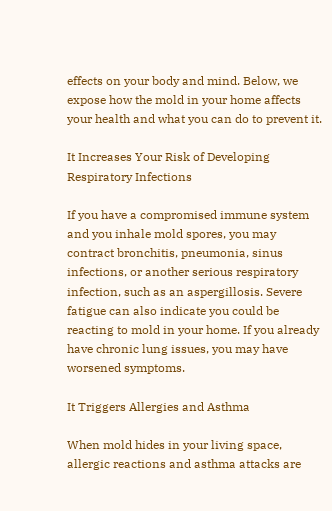effects on your body and mind. Below, we expose how the mold in your home affects your health and what you can do to prevent it.

It Increases Your Risk of Developing Respiratory Infections

If you have a compromised immune system and you inhale mold spores, you may contract bronchitis, pneumonia, sinus infections, or another serious respiratory infection, such as an aspergillosis. Severe fatigue can also indicate you could be reacting to mold in your home. If you already have chronic lung issues, you may have worsened symptoms.

It Triggers Allergies and Asthma

When mold hides in your living space, allergic reactions and asthma attacks are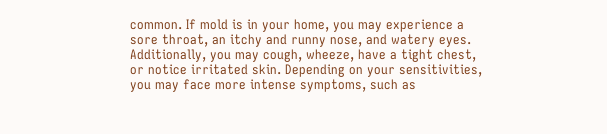common. If mold is in your home, you may experience a sore throat, an itchy and runny nose, and watery eyes. Additionally, you may cough, wheeze, have a tight chest, or notice irritated skin. Depending on your sensitivities, you may face more intense symptoms, such as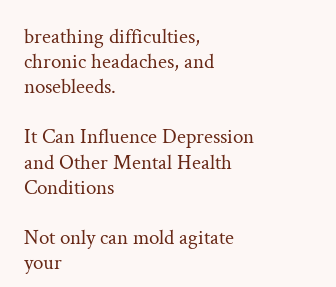breathing difficulties, chronic headaches, and nosebleeds.

It Can Influence Depression and Other Mental Health Conditions

Not only can mold agitate your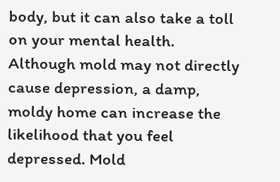body, but it can also take a toll on your mental health. Although mold may not directly cause depression, a damp, moldy home can increase the likelihood that you feel depressed. Mold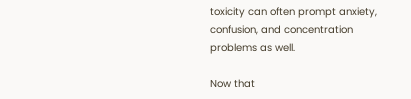toxicity can often prompt anxiety, confusion, and concentration problems as well.

Now that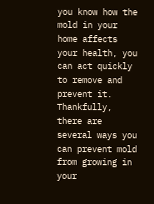you know how the mold in your home affects your health, you can act quickly to remove and prevent it. Thankfully, there are several ways you can prevent mold from growing in your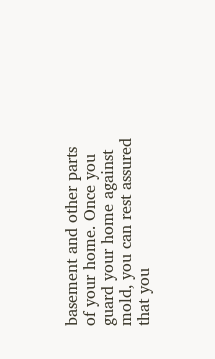basement and other parts of your home. Once you guard your home against mold, you can rest assured that you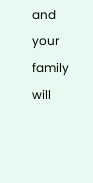and your family will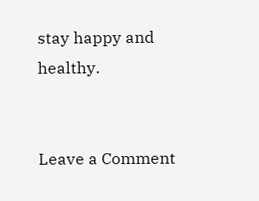stay happy and healthy.


Leave a Comment